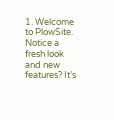1. Welcome to PlowSite. Notice a fresh look and new features? It’s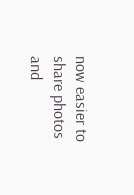now easier to share photos and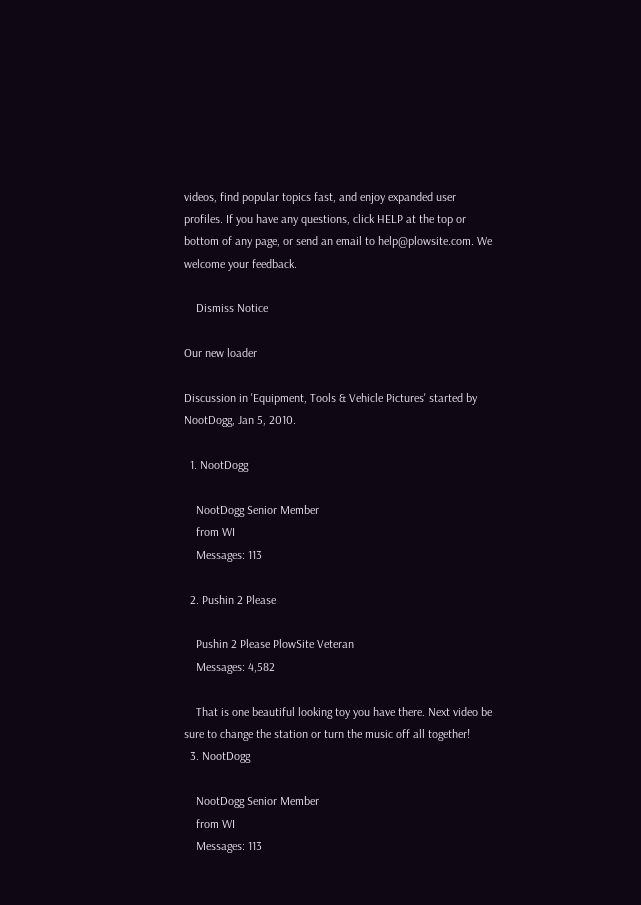videos, find popular topics fast, and enjoy expanded user profiles. If you have any questions, click HELP at the top or bottom of any page, or send an email to help@plowsite.com. We welcome your feedback.

    Dismiss Notice

Our new loader

Discussion in 'Equipment, Tools & Vehicle Pictures' started by NootDogg, Jan 5, 2010.

  1. NootDogg

    NootDogg Senior Member
    from WI
    Messages: 113

  2. Pushin 2 Please

    Pushin 2 Please PlowSite Veteran
    Messages: 4,582

    That is one beautiful looking toy you have there. Next video be sure to change the station or turn the music off all together!
  3. NootDogg

    NootDogg Senior Member
    from WI
    Messages: 113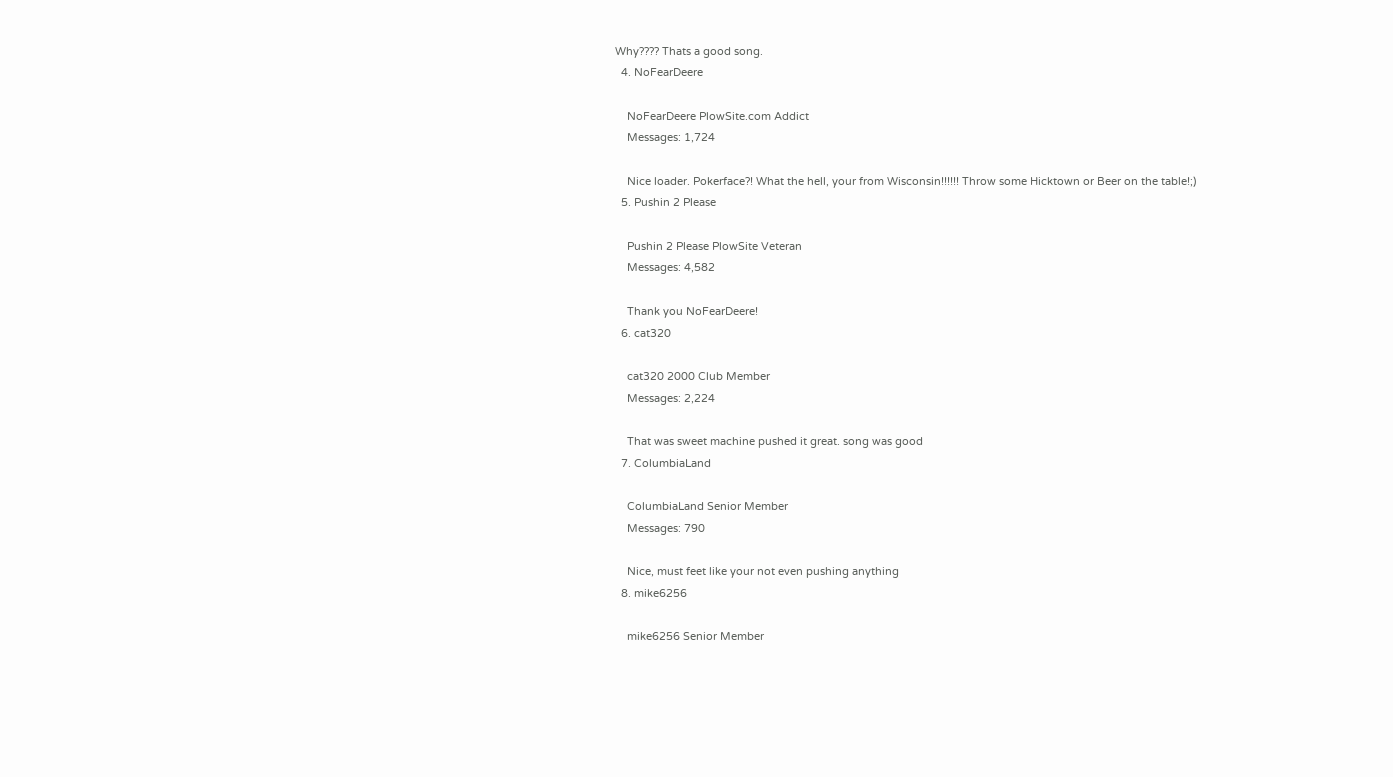Why???? Thats a good song.
  4. NoFearDeere

    NoFearDeere PlowSite.com Addict
    Messages: 1,724

    Nice loader. Pokerface?! What the hell, your from Wisconsin!!!!!! Throw some Hicktown or Beer on the table!;)
  5. Pushin 2 Please

    Pushin 2 Please PlowSite Veteran
    Messages: 4,582

    Thank you NoFearDeere!
  6. cat320

    cat320 2000 Club Member
    Messages: 2,224

    That was sweet machine pushed it great. song was good
  7. ColumbiaLand

    ColumbiaLand Senior Member
    Messages: 790

    Nice, must feet like your not even pushing anything
  8. mike6256

    mike6256 Senior Member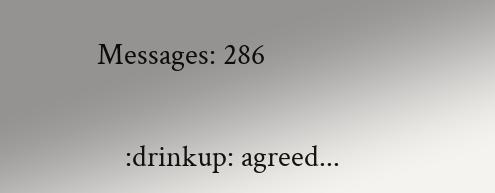Messages: 286

    :drinkup: agreed...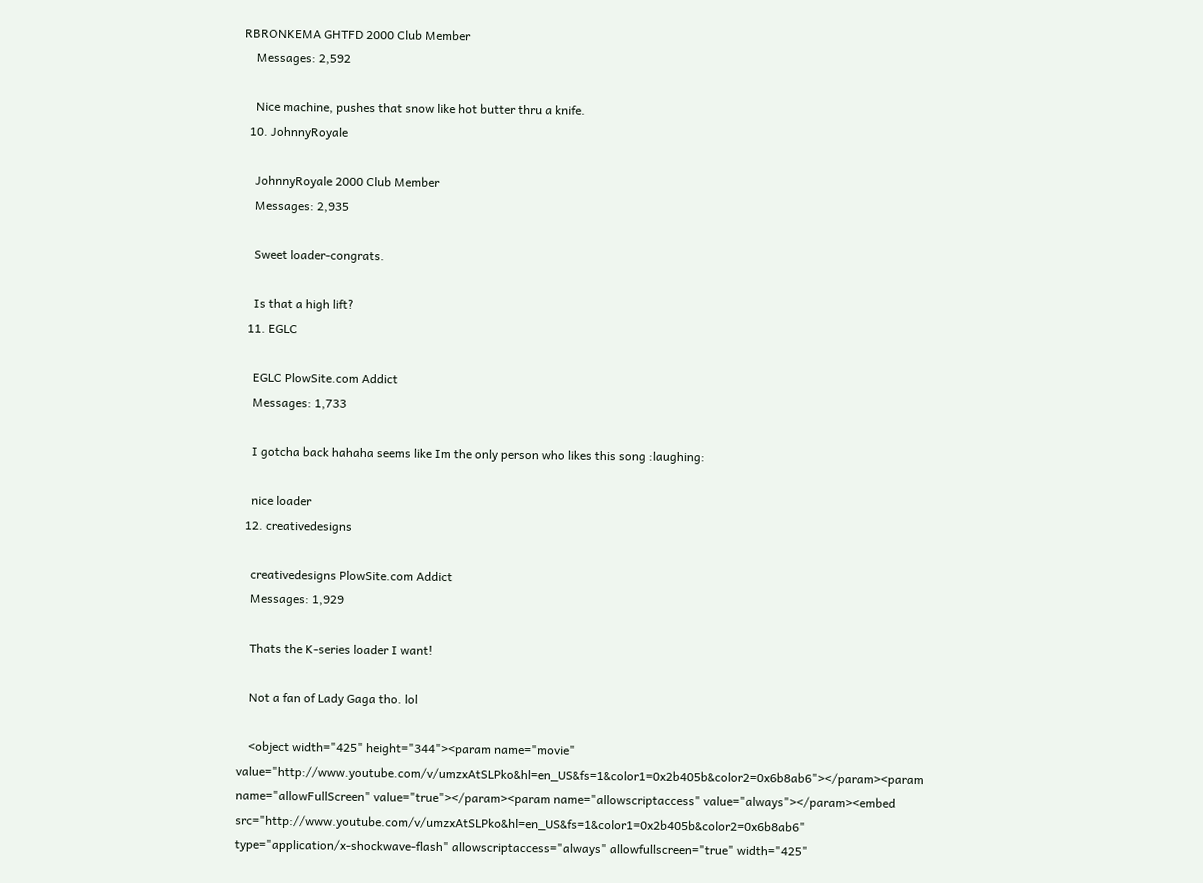RBRONKEMA GHTFD 2000 Club Member
    Messages: 2,592

    Nice machine, pushes that snow like hot butter thru a knife.
  10. JohnnyRoyale

    JohnnyRoyale 2000 Club Member
    Messages: 2,935

    Sweet loader-congrats.

    Is that a high lift?
  11. EGLC

    EGLC PlowSite.com Addict
    Messages: 1,733

    I gotcha back hahaha seems like Im the only person who likes this song :laughing:

    nice loader
  12. creativedesigns

    creativedesigns PlowSite.com Addict
    Messages: 1,929

    Thats the K-series loader I want!

    Not a fan of Lady Gaga tho. lol

    <object width="425" height="344"><param name="movie" value="http://www.youtube.com/v/umzxAtSLPko&hl=en_US&fs=1&color1=0x2b405b&color2=0x6b8ab6"></param><param name="allowFullScreen" value="true"></param><param name="allowscriptaccess" value="always"></param><embed src="http://www.youtube.com/v/umzxAtSLPko&hl=en_US&fs=1&color1=0x2b405b&color2=0x6b8ab6" type="application/x-shockwave-flash" allowscriptaccess="always" allowfullscreen="true" width="425"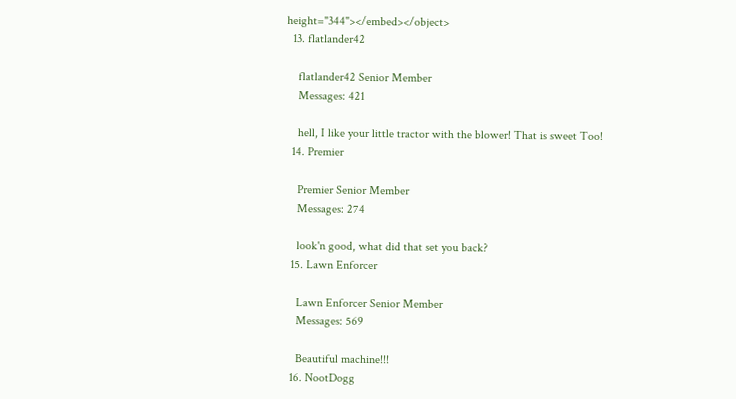height="344"></embed></object>
  13. flatlander42

    flatlander42 Senior Member
    Messages: 421

    hell, I like your little tractor with the blower! That is sweet Too!
  14. Premier

    Premier Senior Member
    Messages: 274

    look'n good, what did that set you back?
  15. Lawn Enforcer

    Lawn Enforcer Senior Member
    Messages: 569

    Beautiful machine!!!
  16. NootDogg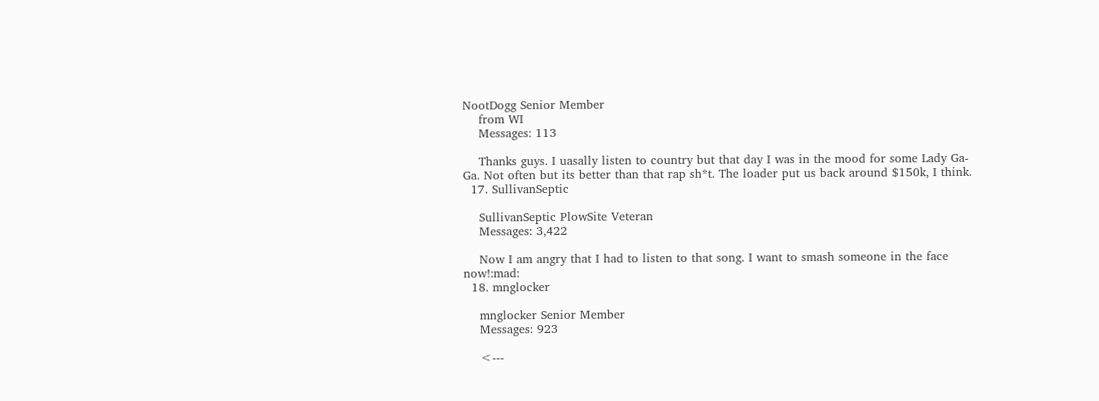NootDogg Senior Member
    from WI
    Messages: 113

    Thanks guys. I uasally listen to country but that day I was in the mood for some Lady Ga-Ga. Not often but its better than that rap sh*t. The loader put us back around $150k, I think.
  17. SullivanSeptic

    SullivanSeptic PlowSite Veteran
    Messages: 3,422

    Now I am angry that I had to listen to that song. I want to smash someone in the face now!:mad:
  18. mnglocker

    mnglocker Senior Member
    Messages: 923

    <---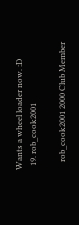Wants a wheel loader now. :D
  19. rob_cook2001

    rob_cook2001 2000 Club Member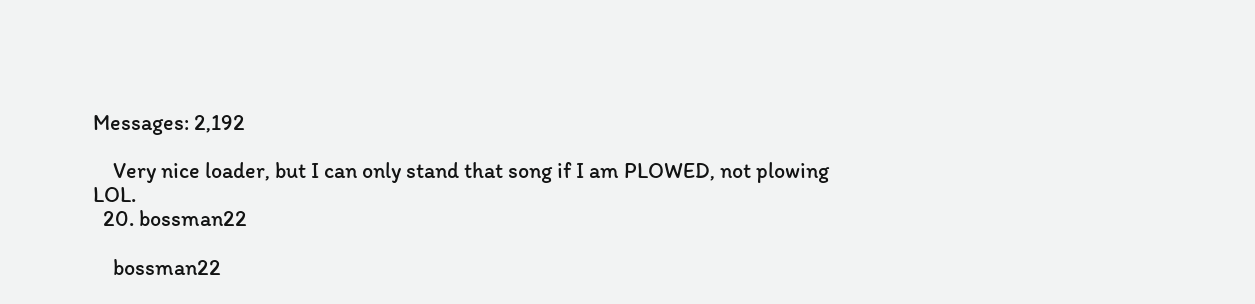Messages: 2,192

    Very nice loader, but I can only stand that song if I am PLOWED, not plowing LOL.
  20. bossman22

    bossman22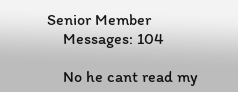Senior Member
    Messages: 104

    No he cant read my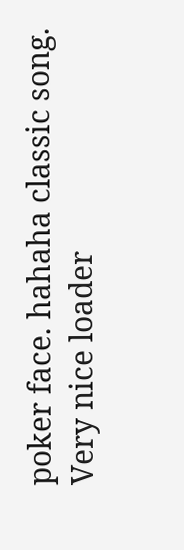poker face. hahaha classic song. Very nice loader